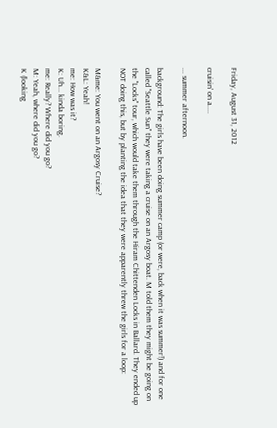Friday, August 31, 2012

cruisin' on a....

... summer afternoon.

background: The girls have been doing summer camp (or were, back when it was summer!) and for one called "Seattle Sun" they were taking a cruise on an Argosy boat. M told them they might be going on the "Locks" tour, which would take them through the Hiram Chittenden Locks in Ballard. They ended up NOT doing this, but by planting the idea that they were apparently threw the girls for a loop:

M&me: You went on an Argosy Cruise?
K&L: Yeah!
me: How was it?
K: Uh... kinda boring.
me: Really? Where did you go?
M: Yeah, where did you go?
K (looking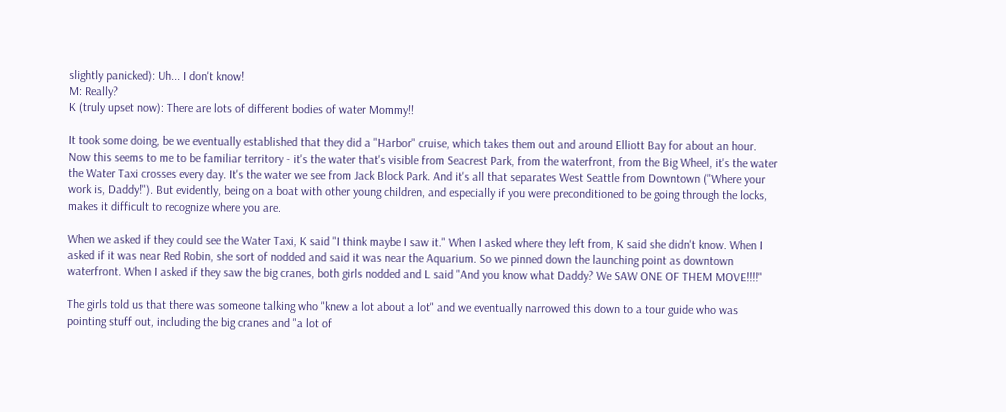slightly panicked): Uh... I don't know!
M: Really?
K (truly upset now): There are lots of different bodies of water Mommy!!

It took some doing, be we eventually established that they did a "Harbor" cruise, which takes them out and around Elliott Bay for about an hour. Now this seems to me to be familiar territory - it's the water that's visible from Seacrest Park, from the waterfront, from the Big Wheel, it's the water the Water Taxi crosses every day. It's the water we see from Jack Block Park. And it's all that separates West Seattle from Downtown ("Where your work is, Daddy!"). But evidently, being on a boat with other young children, and especially if you were preconditioned to be going through the locks, makes it difficult to recognize where you are.

When we asked if they could see the Water Taxi, K said "I think maybe I saw it." When I asked where they left from, K said she didn't know. When I asked if it was near Red Robin, she sort of nodded and said it was near the Aquarium. So we pinned down the launching point as downtown waterfront. When I asked if they saw the big cranes, both girls nodded and L said "And you know what Daddy? We SAW ONE OF THEM MOVE!!!!"

The girls told us that there was someone talking who "knew a lot about a lot" and we eventually narrowed this down to a tour guide who was pointing stuff out, including the big cranes and "a lot of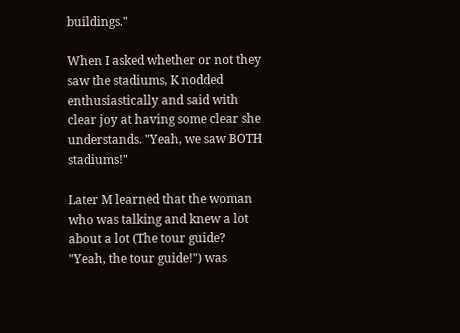buildings."

When I asked whether or not they saw the stadiums, K nodded enthusiastically and said with clear joy at having some clear she understands. "Yeah, we saw BOTH stadiums!"

Later M learned that the woman who was talking and knew a lot about a lot (The tour guide? "Yeah, the tour guide!") was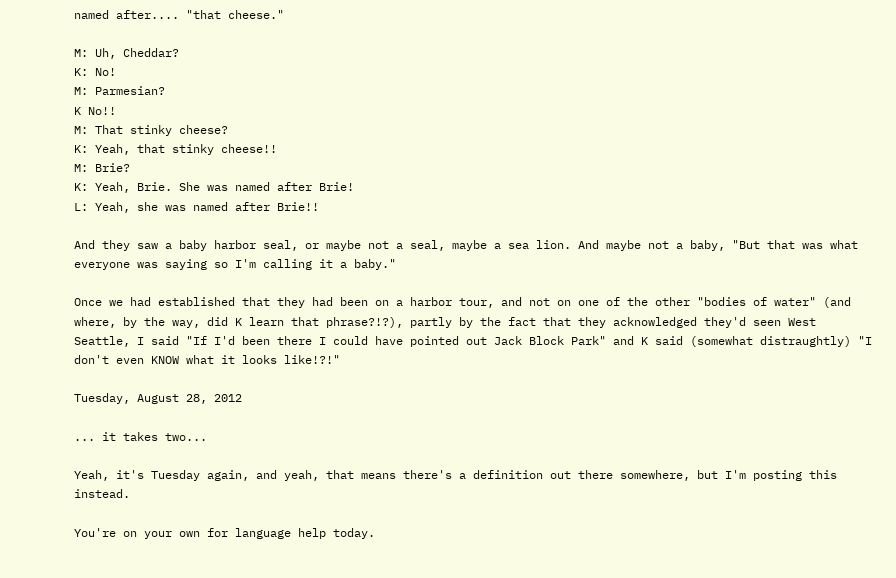named after.... "that cheese."

M: Uh, Cheddar?
K: No!
M: Parmesian?
K No!!
M: That stinky cheese?
K: Yeah, that stinky cheese!!
M: Brie?
K: Yeah, Brie. She was named after Brie!
L: Yeah, she was named after Brie!!

And they saw a baby harbor seal, or maybe not a seal, maybe a sea lion. And maybe not a baby, "But that was what everyone was saying so I'm calling it a baby."

Once we had established that they had been on a harbor tour, and not on one of the other "bodies of water" (and where, by the way, did K learn that phrase?!?), partly by the fact that they acknowledged they'd seen West Seattle, I said "If I'd been there I could have pointed out Jack Block Park" and K said (somewhat distraughtly) "I don't even KNOW what it looks like!?!"

Tuesday, August 28, 2012

... it takes two...

Yeah, it's Tuesday again, and yeah, that means there's a definition out there somewhere, but I'm posting this instead.

You're on your own for language help today.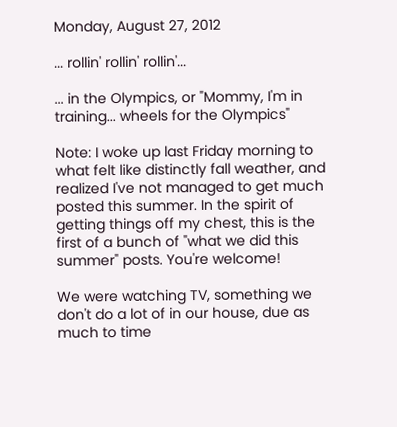Monday, August 27, 2012

... rollin' rollin' rollin'...

... in the Olympics, or "Mommy, I'm in training... wheels for the Olympics"

Note: I woke up last Friday morning to what felt like distinctly fall weather, and realized I've not managed to get much posted this summer. In the spirit of getting things off my chest, this is the first of a bunch of "what we did this summer" posts. You're welcome!

We were watching TV, something we don't do a lot of in our house, due as much to time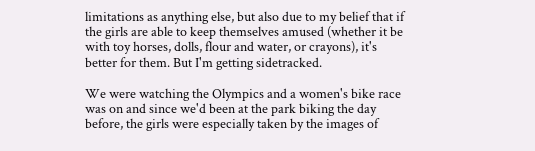limitations as anything else, but also due to my belief that if the girls are able to keep themselves amused (whether it be with toy horses, dolls, flour and water, or crayons), it's better for them. But I'm getting sidetracked.

We were watching the Olympics and a women's bike race was on and since we'd been at the park biking the day before, the girls were especially taken by the images of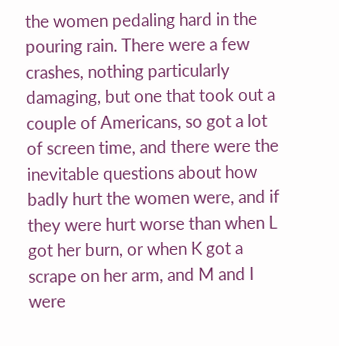the women pedaling hard in the pouring rain. There were a few crashes, nothing particularly damaging, but one that took out a couple of Americans, so got a lot of screen time, and there were the inevitable questions about how badly hurt the women were, and if they were hurt worse than when L got her burn, or when K got a scrape on her arm, and M and I were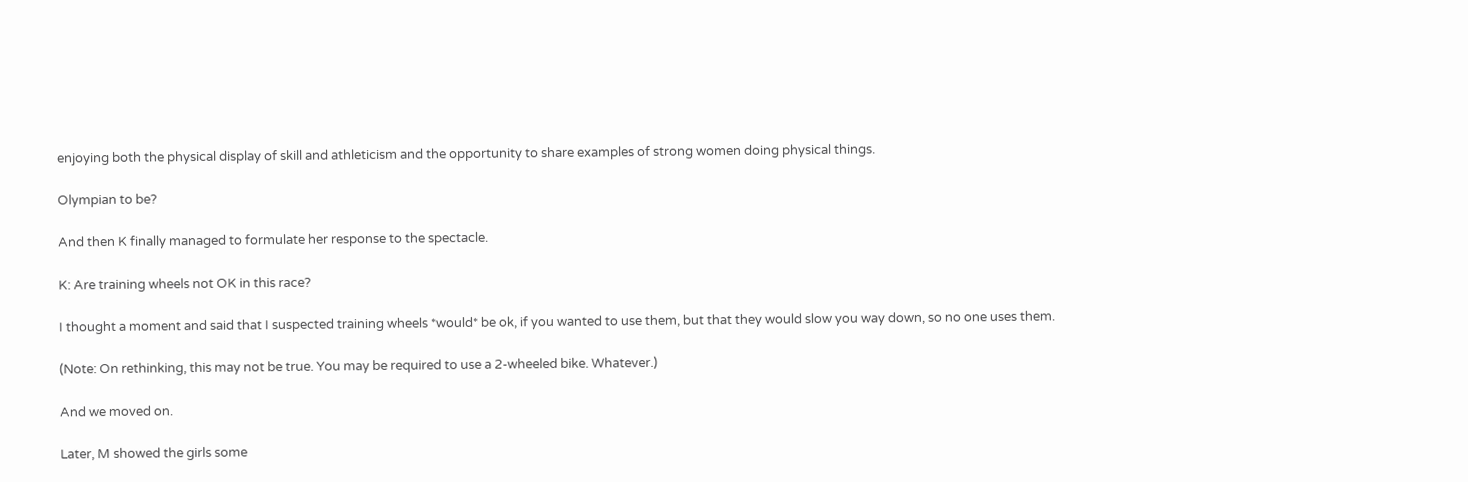enjoying both the physical display of skill and athleticism and the opportunity to share examples of strong women doing physical things.

Olympian to be?

And then K finally managed to formulate her response to the spectacle.

K: Are training wheels not OK in this race?

I thought a moment and said that I suspected training wheels *would* be ok, if you wanted to use them, but that they would slow you way down, so no one uses them.

(Note: On rethinking, this may not be true. You may be required to use a 2-wheeled bike. Whatever.)

And we moved on.

Later, M showed the girls some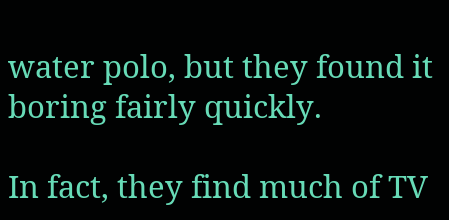water polo, but they found it boring fairly quickly.

In fact, they find much of TV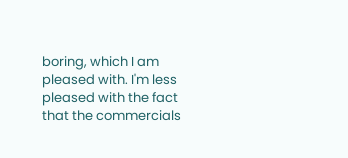boring, which I am pleased with. I'm less pleased with the fact that the commercials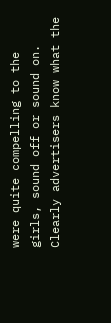were quite compelling to the girls, sound off or sound on. Clearly advertisers know what the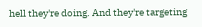hell they're doing. And they're targeting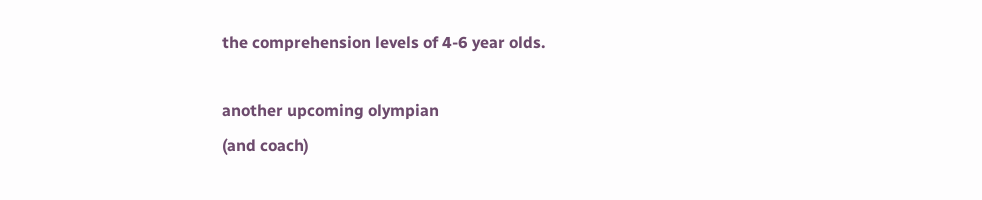the comprehension levels of 4-6 year olds.

another upcoming olympian
(and coach)